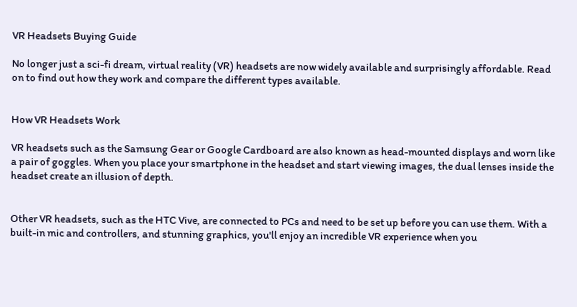VR Headsets Buying Guide

No longer just a sci-fi dream, virtual reality (VR) headsets are now widely available and surprisingly affordable. Read on to find out how they work and compare the different types available.


How VR Headsets Work

VR headsets such as the Samsung Gear or Google Cardboard are also known as head-mounted displays and worn like a pair of goggles. When you place your smartphone in the headset and start viewing images, the dual lenses inside the headset create an illusion of depth.


Other VR headsets, such as the HTC Vive, are connected to PCs and need to be set up before you can use them. With a built-in mic and controllers, and stunning graphics, you'll enjoy an incredible VR experience when you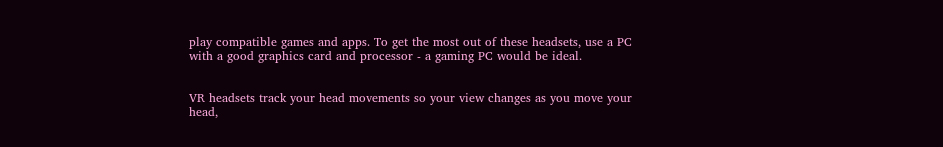play compatible games and apps. To get the most out of these headsets, use a PC with a good graphics card and processor - a gaming PC would be ideal.


VR headsets track your head movements so your view changes as you move your head,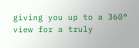giving you up to a 360° view for a truly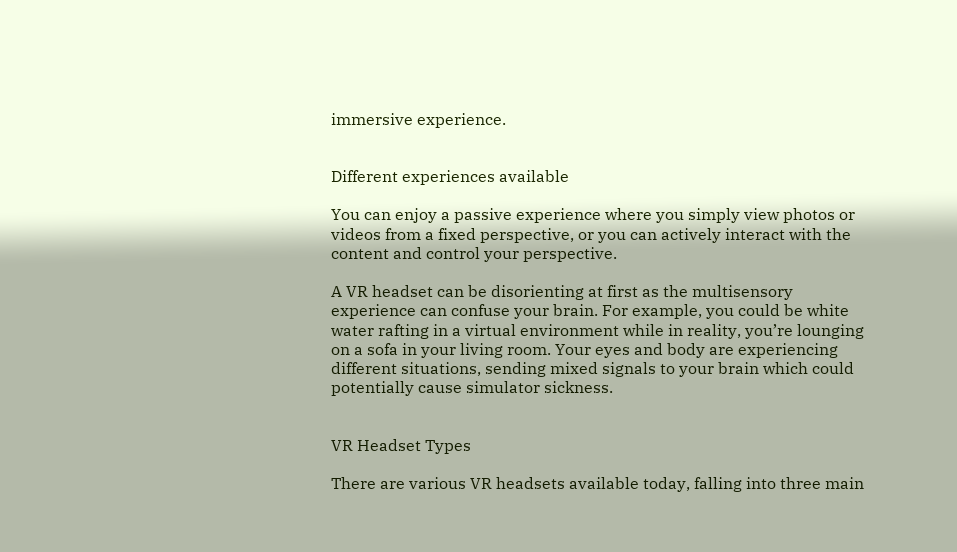immersive experience.


Different experiences available

You can enjoy a passive experience where you simply view photos or videos from a fixed perspective, or you can actively interact with the content and control your perspective.

A VR headset can be disorienting at first as the multisensory experience can confuse your brain. For example, you could be white water rafting in a virtual environment while in reality, you’re lounging on a sofa in your living room. Your eyes and body are experiencing different situations, sending mixed signals to your brain which could potentially cause simulator sickness.


VR Headset Types

There are various VR headsets available today, falling into three main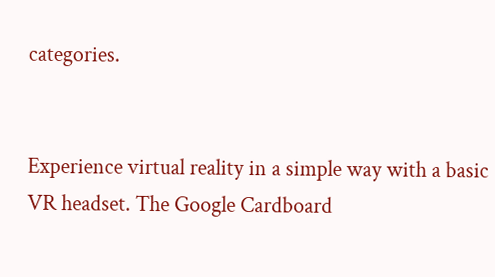categories.


Experience virtual reality in a simple way with a basic VR headset. The Google Cardboard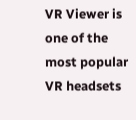VR Viewer is one of the most popular VR headsets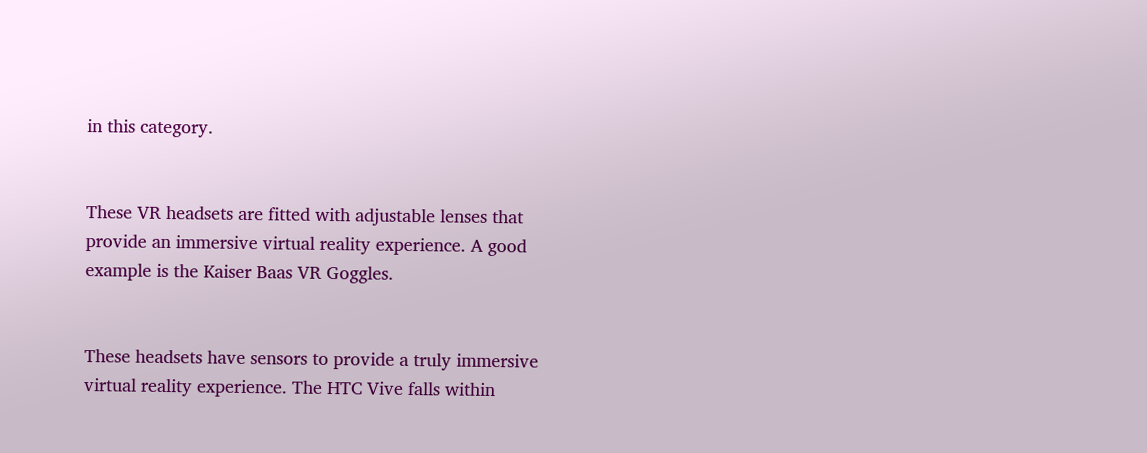in this category.


These VR headsets are fitted with adjustable lenses that provide an immersive virtual reality experience. A good example is the Kaiser Baas VR Goggles.


These headsets have sensors to provide a truly immersive virtual reality experience. The HTC Vive falls within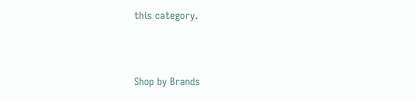this category.


Shop by Brands